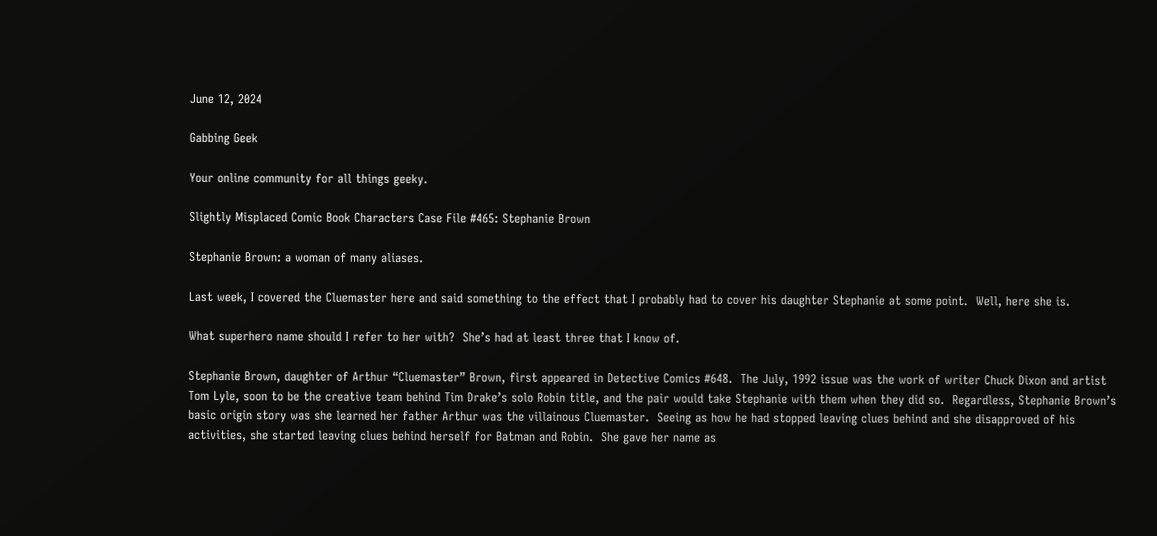June 12, 2024

Gabbing Geek

Your online community for all things geeky.

Slightly Misplaced Comic Book Characters Case File #465: Stephanie Brown

Stephanie Brown: a woman of many aliases.

Last week, I covered the Cluemaster here and said something to the effect that I probably had to cover his daughter Stephanie at some point.  Well, here she is.

What superhero name should I refer to her with?  She’s had at least three that I know of.

Stephanie Brown, daughter of Arthur “Cluemaster” Brown, first appeared in Detective Comics #648.  The July, 1992 issue was the work of writer Chuck Dixon and artist Tom Lyle, soon to be the creative team behind Tim Drake’s solo Robin title, and the pair would take Stephanie with them when they did so.  Regardless, Stephanie Brown’s basic origin story was she learned her father Arthur was the villainous Cluemaster.  Seeing as how he had stopped leaving clues behind and she disapproved of his activities, she started leaving clues behind herself for Batman and Robin.  She gave her name as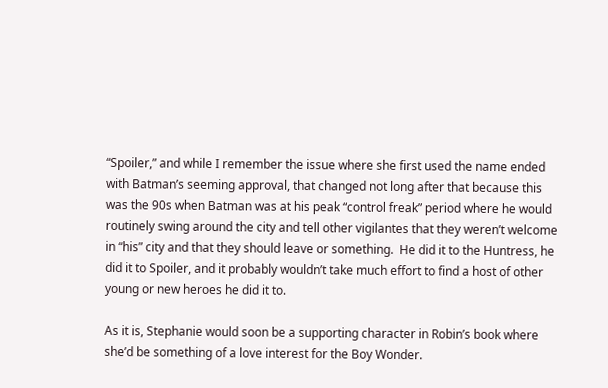“Spoiler,” and while I remember the issue where she first used the name ended with Batman’s seeming approval, that changed not long after that because this was the 90s when Batman was at his peak “control freak” period where he would routinely swing around the city and tell other vigilantes that they weren’t welcome in “his” city and that they should leave or something.  He did it to the Huntress, he did it to Spoiler, and it probably wouldn’t take much effort to find a host of other young or new heroes he did it to.

As it is, Stephanie would soon be a supporting character in Robin’s book where she’d be something of a love interest for the Boy Wonder.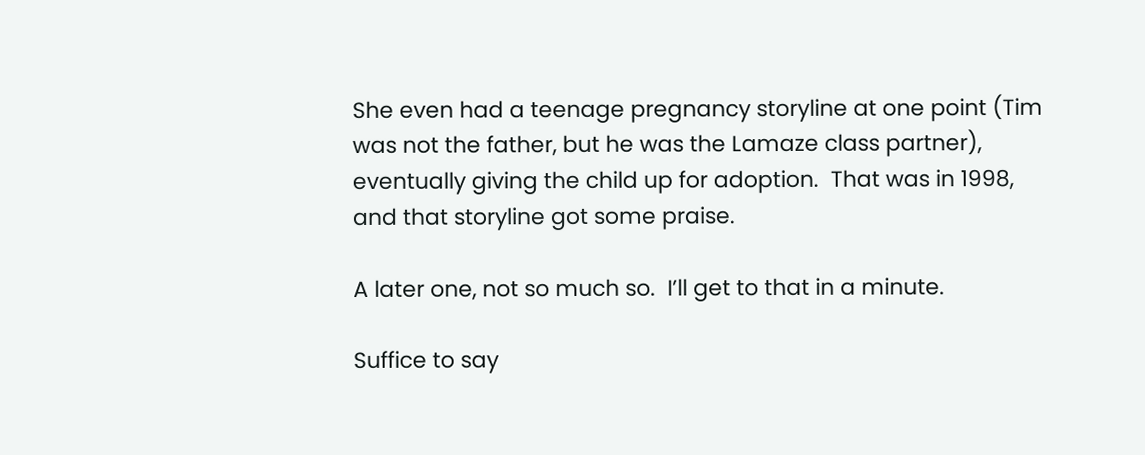She even had a teenage pregnancy storyline at one point (Tim was not the father, but he was the Lamaze class partner), eventually giving the child up for adoption.  That was in 1998, and that storyline got some praise.

A later one, not so much so.  I’ll get to that in a minute.

Suffice to say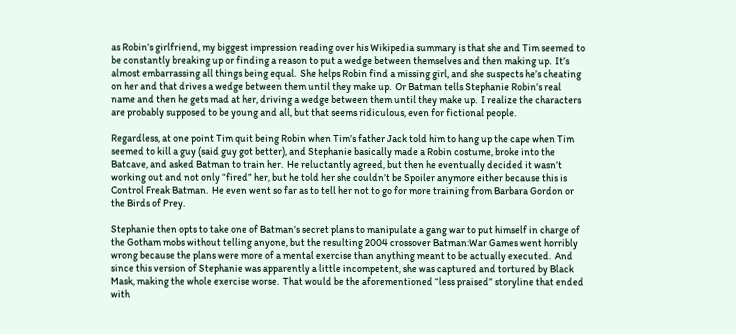as Robin’s girlfriend, my biggest impression reading over his Wikipedia summary is that she and Tim seemed to be constantly breaking up or finding a reason to put a wedge between themselves and then making up.  It’s almost embarrassing all things being equal.  She helps Robin find a missing girl, and she suspects he’s cheating on her and that drives a wedge between them until they make up.  Or Batman tells Stephanie Robin’s real name and then he gets mad at her, driving a wedge between them until they make up.  I realize the characters are probably supposed to be young and all, but that seems ridiculous, even for fictional people.

Regardless, at one point Tim quit being Robin when Tim’s father Jack told him to hang up the cape when Tim seemed to kill a guy (said guy got better), and Stephanie basically made a Robin costume, broke into the Batcave, and asked Batman to train her.  He reluctantly agreed, but then he eventually decided it wasn’t working out and not only “fired” her, but he told her she couldn’t be Spoiler anymore either because this is Control Freak Batman.  He even went so far as to tell her not to go for more training from Barbara Gordon or the Birds of Prey.

Stephanie then opts to take one of Batman’s secret plans to manipulate a gang war to put himself in charge of the Gotham mobs without telling anyone, but the resulting 2004 crossover Batman:War Games went horribly wrong because the plans were more of a mental exercise than anything meant to be actually executed.  And since this version of Stephanie was apparently a little incompetent, she was captured and tortured by Black Mask, making the whole exercise worse.  That would be the aforementioned “less praised” storyline that ended with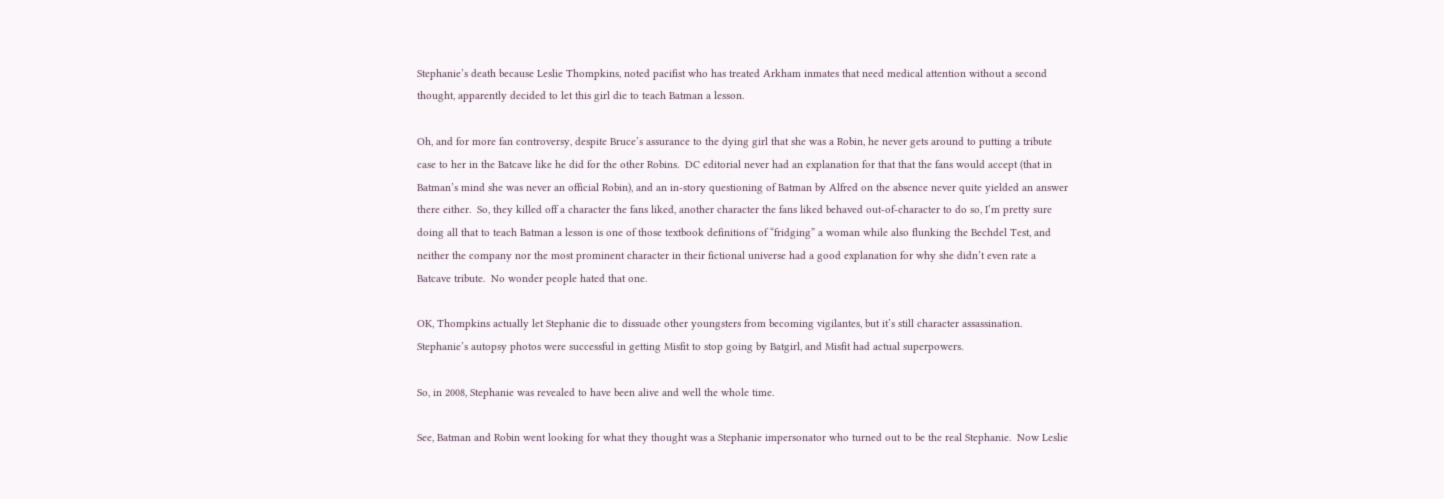Stephanie’s death because Leslie Thompkins, noted pacifist who has treated Arkham inmates that need medical attention without a second thought, apparently decided to let this girl die to teach Batman a lesson.

Oh, and for more fan controversy, despite Bruce’s assurance to the dying girl that she was a Robin, he never gets around to putting a tribute case to her in the Batcave like he did for the other Robins.  DC editorial never had an explanation for that that the fans would accept (that in Batman’s mind she was never an official Robin), and an in-story questioning of Batman by Alfred on the absence never quite yielded an answer there either.  So, they killed off a character the fans liked, another character the fans liked behaved out-of-character to do so, I’m pretty sure doing all that to teach Batman a lesson is one of those textbook definitions of “fridging” a woman while also flunking the Bechdel Test, and neither the company nor the most prominent character in their fictional universe had a good explanation for why she didn’t even rate a Batcave tribute.  No wonder people hated that one.

OK, Thompkins actually let Stephanie die to dissuade other youngsters from becoming vigilantes, but it’s still character assassination.  Stephanie’s autopsy photos were successful in getting Misfit to stop going by Batgirl, and Misfit had actual superpowers.

So, in 2008, Stephanie was revealed to have been alive and well the whole time.

See, Batman and Robin went looking for what they thought was a Stephanie impersonator who turned out to be the real Stephanie.  Now Leslie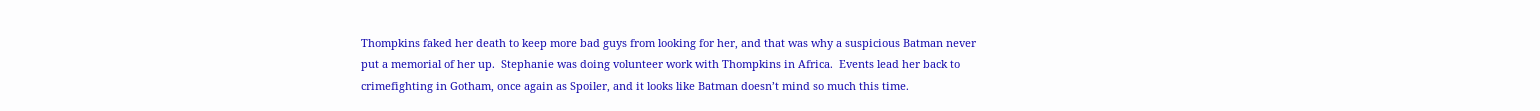Thompkins faked her death to keep more bad guys from looking for her, and that was why a suspicious Batman never put a memorial of her up.  Stephanie was doing volunteer work with Thompkins in Africa.  Events lead her back to crimefighting in Gotham, once again as Spoiler, and it looks like Batman doesn’t mind so much this time.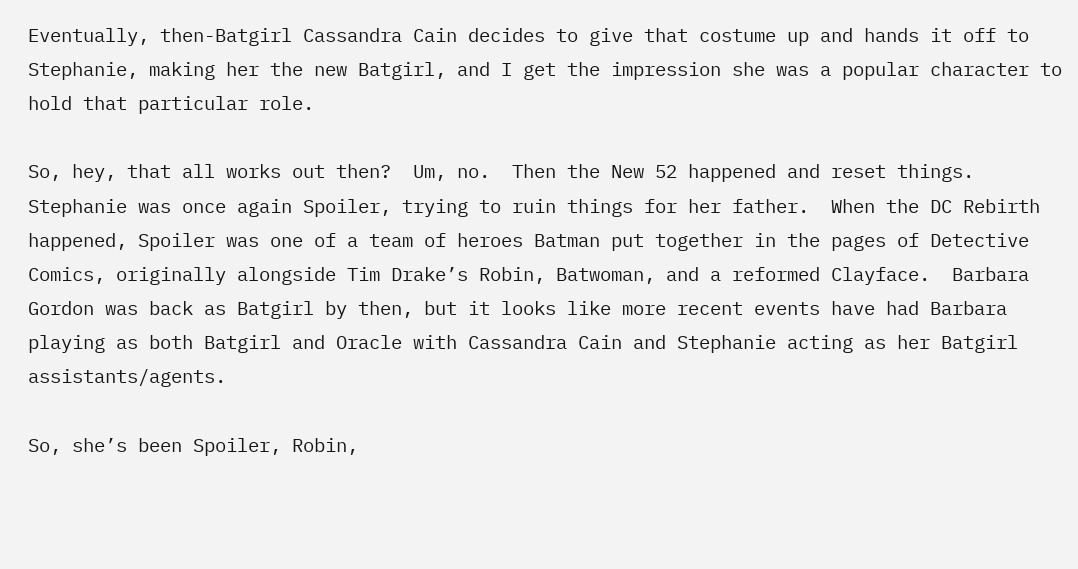Eventually, then-Batgirl Cassandra Cain decides to give that costume up and hands it off to Stephanie, making her the new Batgirl, and I get the impression she was a popular character to hold that particular role.

So, hey, that all works out then?  Um, no.  Then the New 52 happened and reset things.  Stephanie was once again Spoiler, trying to ruin things for her father.  When the DC Rebirth happened, Spoiler was one of a team of heroes Batman put together in the pages of Detective Comics, originally alongside Tim Drake’s Robin, Batwoman, and a reformed Clayface.  Barbara Gordon was back as Batgirl by then, but it looks like more recent events have had Barbara playing as both Batgirl and Oracle with Cassandra Cain and Stephanie acting as her Batgirl assistants/agents.

So, she’s been Spoiler, Robin,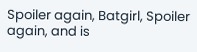Spoiler again, Batgirl, Spoiler again, and is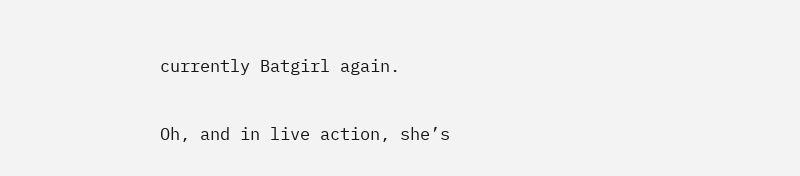currently Batgirl again.

Oh, and in live action, she’s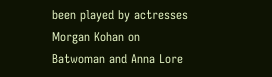been played by actresses Morgan Kohan on Batwoman and Anna Lore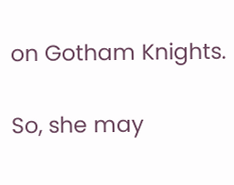on Gotham Knights.

So, she may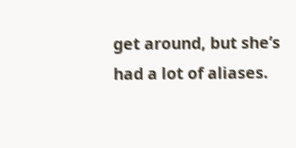get around, but she’s had a lot of aliases.